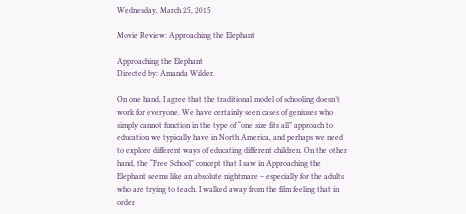Wednesday, March 25, 2015

Movie Review: Approaching the Elephant

Approaching the Elephant
Directed by: Amanda Wilder.

On one hand, I agree that the traditional model of schooling doesn’t work for everyone. We have certainly seen cases of geniuses who simply cannot function in the type of “one size fits all” approach to education we typically have in North America, and perhaps we need to explore different ways of educating different children. On the other hand, the “Free School” concept that I saw in Approaching the Elephant seems like an absolute nightmare – especially for the adults who are trying to teach. I walked away from the film feeling that in order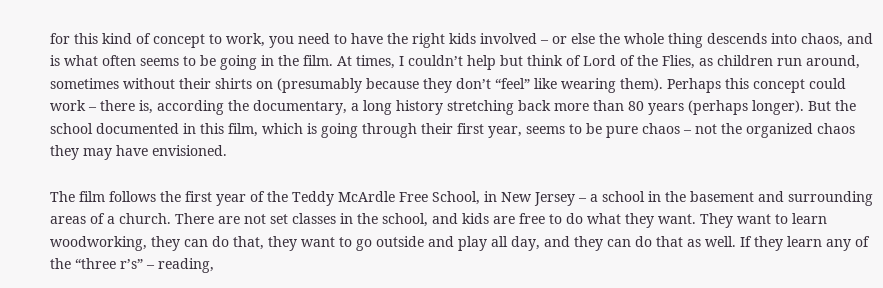for this kind of concept to work, you need to have the right kids involved – or else the whole thing descends into chaos, and is what often seems to be going in the film. At times, I couldn’t help but think of Lord of the Flies, as children run around, sometimes without their shirts on (presumably because they don’t “feel” like wearing them). Perhaps this concept could work – there is, according the documentary, a long history stretching back more than 80 years (perhaps longer). But the school documented in this film, which is going through their first year, seems to be pure chaos – not the organized chaos they may have envisioned.

The film follows the first year of the Teddy McArdle Free School, in New Jersey – a school in the basement and surrounding areas of a church. There are not set classes in the school, and kids are free to do what they want. They want to learn woodworking, they can do that, they want to go outside and play all day, and they can do that as well. If they learn any of the “three r’s” – reading,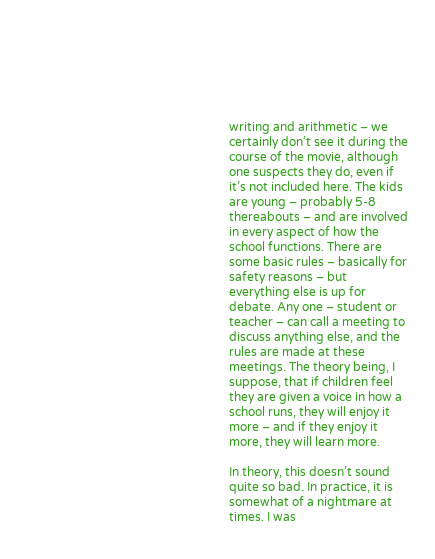writing and arithmetic – we certainly don’t see it during the course of the movie, although one suspects they do, even if it’s not included here. The kids are young – probably 5-8 thereabouts – and are involved in every aspect of how the school functions. There are some basic rules – basically for safety reasons – but everything else is up for debate. Any one – student or teacher – can call a meeting to discuss anything else, and the rules are made at these meetings. The theory being, I suppose, that if children feel they are given a voice in how a school runs, they will enjoy it more – and if they enjoy it more, they will learn more.

In theory, this doesn’t sound quite so bad. In practice, it is somewhat of a nightmare at times. I was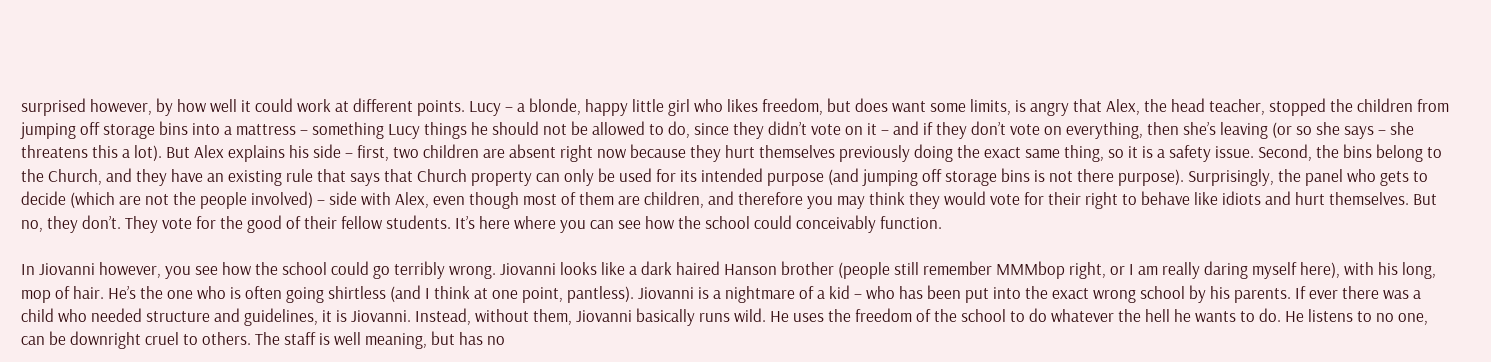surprised however, by how well it could work at different points. Lucy – a blonde, happy little girl who likes freedom, but does want some limits, is angry that Alex, the head teacher, stopped the children from jumping off storage bins into a mattress – something Lucy things he should not be allowed to do, since they didn’t vote on it – and if they don’t vote on everything, then she’s leaving (or so she says – she threatens this a lot). But Alex explains his side – first, two children are absent right now because they hurt themselves previously doing the exact same thing, so it is a safety issue. Second, the bins belong to the Church, and they have an existing rule that says that Church property can only be used for its intended purpose (and jumping off storage bins is not there purpose). Surprisingly, the panel who gets to decide (which are not the people involved) – side with Alex, even though most of them are children, and therefore you may think they would vote for their right to behave like idiots and hurt themselves. But no, they don’t. They vote for the good of their fellow students. It’s here where you can see how the school could conceivably function.

In Jiovanni however, you see how the school could go terribly wrong. Jiovanni looks like a dark haired Hanson brother (people still remember MMMbop right, or I am really daring myself here), with his long, mop of hair. He’s the one who is often going shirtless (and I think at one point, pantless). Jiovanni is a nightmare of a kid – who has been put into the exact wrong school by his parents. If ever there was a child who needed structure and guidelines, it is Jiovanni. Instead, without them, Jiovanni basically runs wild. He uses the freedom of the school to do whatever the hell he wants to do. He listens to no one, can be downright cruel to others. The staff is well meaning, but has no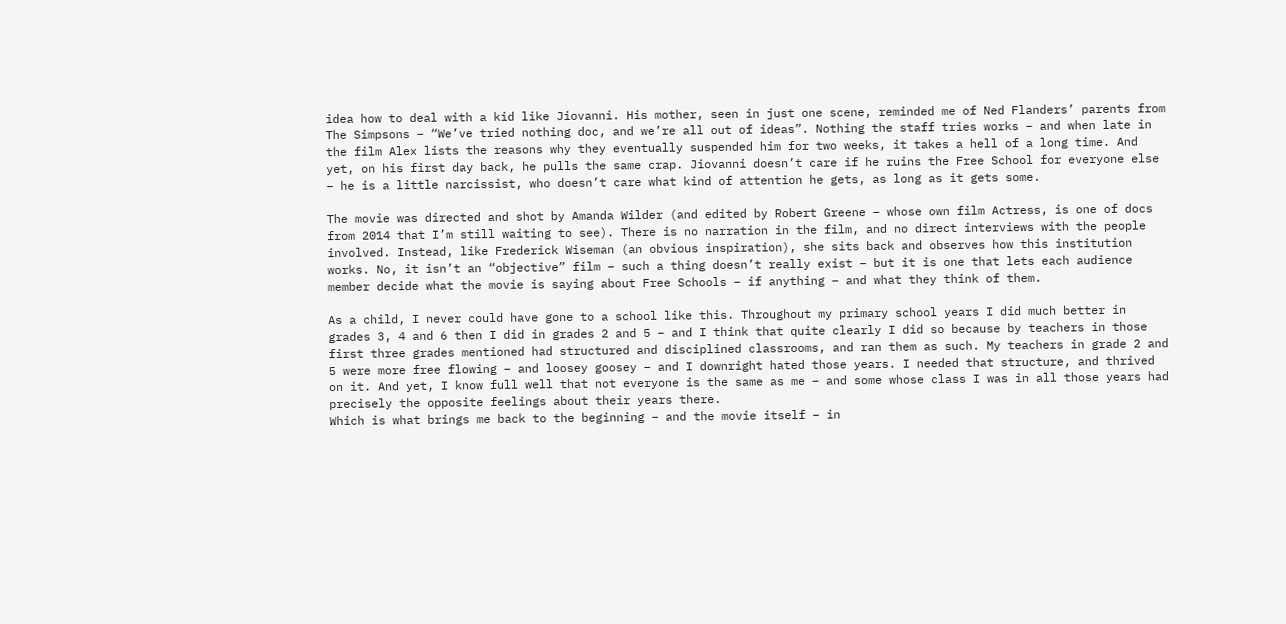idea how to deal with a kid like Jiovanni. His mother, seen in just one scene, reminded me of Ned Flanders’ parents from The Simpsons – “We’ve tried nothing doc, and we’re all out of ideas”. Nothing the staff tries works – and when late in the film Alex lists the reasons why they eventually suspended him for two weeks, it takes a hell of a long time. And yet, on his first day back, he pulls the same crap. Jiovanni doesn’t care if he ruins the Free School for everyone else – he is a little narcissist, who doesn’t care what kind of attention he gets, as long as it gets some.

The movie was directed and shot by Amanda Wilder (and edited by Robert Greene – whose own film Actress, is one of docs from 2014 that I’m still waiting to see). There is no narration in the film, and no direct interviews with the people involved. Instead, like Frederick Wiseman (an obvious inspiration), she sits back and observes how this institution works. No, it isn’t an “objective” film – such a thing doesn’t really exist – but it is one that lets each audience member decide what the movie is saying about Free Schools – if anything – and what they think of them.

As a child, I never could have gone to a school like this. Throughout my primary school years I did much better in grades 3, 4 and 6 then I did in grades 2 and 5 – and I think that quite clearly I did so because by teachers in those first three grades mentioned had structured and disciplined classrooms, and ran them as such. My teachers in grade 2 and 5 were more free flowing – and loosey goosey – and I downright hated those years. I needed that structure, and thrived on it. And yet, I know full well that not everyone is the same as me – and some whose class I was in all those years had precisely the opposite feelings about their years there.
Which is what brings me back to the beginning – and the movie itself – in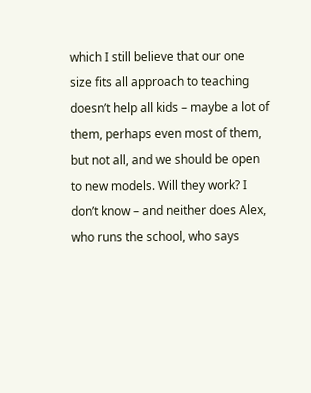which I still believe that our one size fits all approach to teaching doesn’t help all kids – maybe a lot of them, perhaps even most of them, but not all, and we should be open to new models. Will they work? I don’t know – and neither does Alex, who runs the school, who says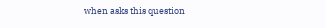when asks this question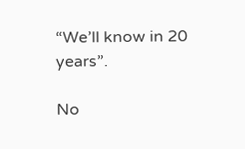“We’ll know in 20 years”.

No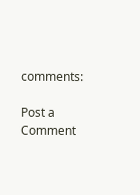comments:

Post a Comment